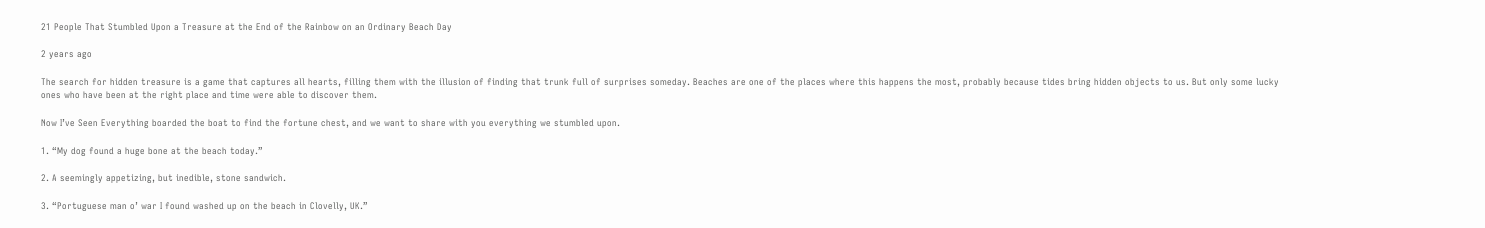21 People That Stumbled Upon a Treasure at the End of the Rainbow on an Ordinary Beach Day

2 years ago

The search for hidden treasure is a game that captures all hearts, filling them with the illusion of finding that trunk full of surprises someday. Beaches are one of the places where this happens the most, probably because tides bring hidden objects to us. But only some lucky ones who have been at the right place and time were able to discover them.

Now I’ve Seen Everything boarded the boat to find the fortune chest, and we want to share with you everything we stumbled upon.

1. “My dog found a huge bone at the beach today.”

2. A seemingly appetizing, but inedible, stone sandwich.

3. “Portuguese man o’ war I found washed up on the beach in Clovelly, UK.”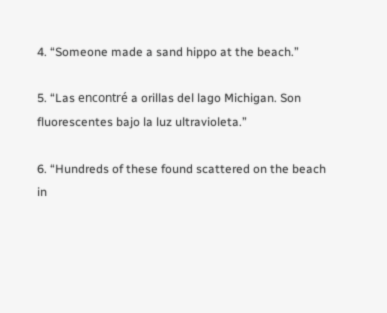4. “Someone made a sand hippo at the beach.”

5. “Las encontré a orillas del lago Michigan. Son fluorescentes bajo la luz ultravioleta.”

6. “Hundreds of these found scattered on the beach in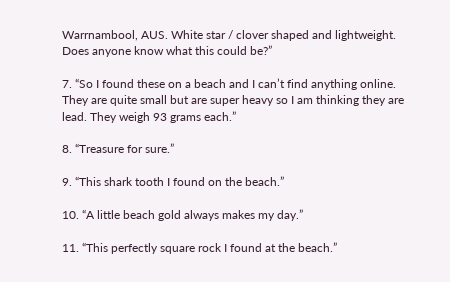Warrnambool, AUS. White star / clover shaped and lightweight. Does anyone know what this could be?”

7. “So I found these on a beach and I can’t find anything online. They are quite small but are super heavy so I am thinking they are lead. They weigh 93 grams each.”

8. “Treasure for sure.”

9. “This shark tooth I found on the beach.”

10. “A little beach gold always makes my day.”

11. “This perfectly square rock I found at the beach.”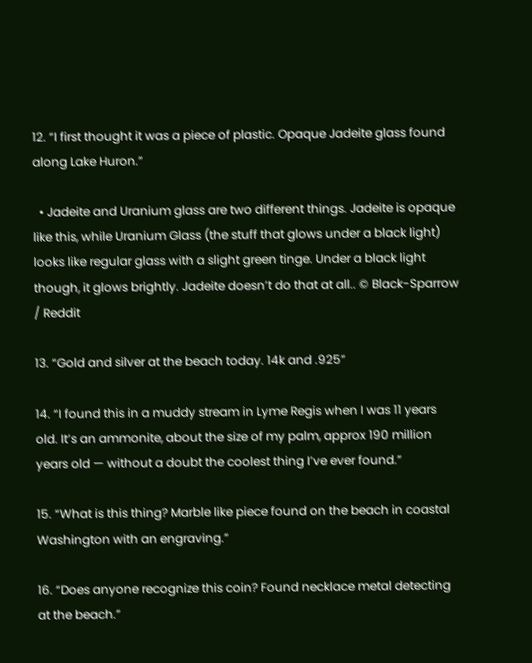12. “I first thought it was a piece of plastic. Opaque Jadeite glass found along Lake Huron.”

  • Jadeite and Uranium glass are two different things. Jadeite is opaque like this, while Uranium Glass (the stuff that glows under a black light) looks like regular glass with a slight green tinge. Under a black light though, it glows brightly. Jadeite doesn’t do that at all.. © Black-Sparrow / Reddit

13. “Gold and silver at the beach today. 14k and .925”

14. “I found this in a muddy stream in Lyme Regis when I was 11 years old. It’s an ammonite, about the size of my palm, approx 190 million years old — without a doubt the coolest thing I’ve ever found.”

15. “What is this thing? Marble like piece found on the beach in coastal Washington with an engraving.”

16. “Does anyone recognize this coin? Found necklace metal detecting at the beach.”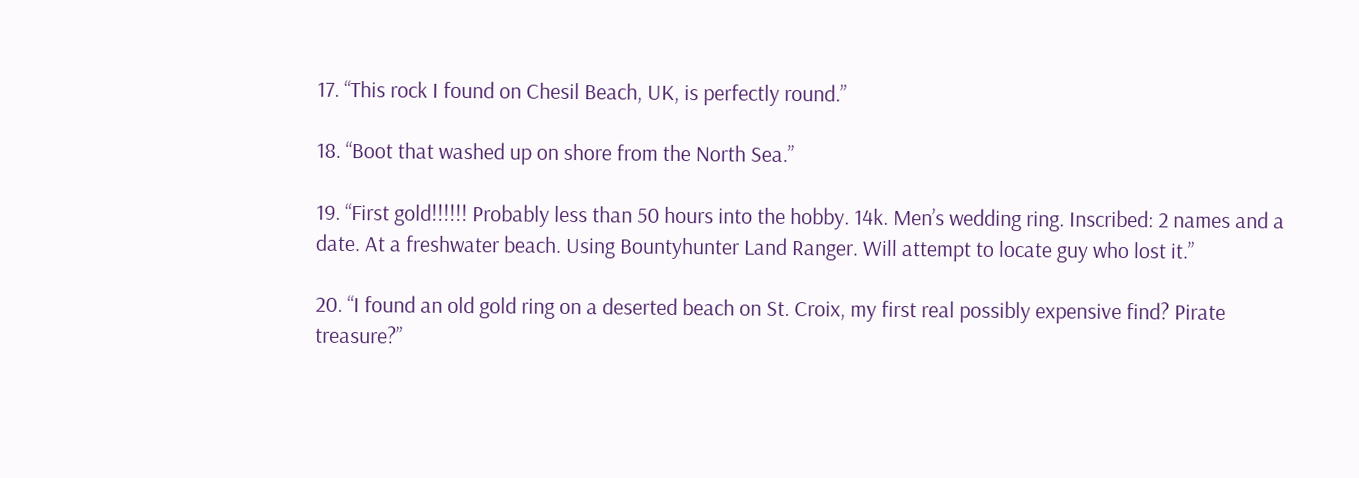17. “This rock I found on Chesil Beach, UK, is perfectly round.”

18. “Boot that washed up on shore from the North Sea.”

19. “First gold!!!!!! Probably less than 50 hours into the hobby. 14k. Men’s wedding ring. Inscribed: 2 names and a date. At a freshwater beach. Using Bountyhunter Land Ranger. Will attempt to locate guy who lost it.”

20. “I found an old gold ring on a deserted beach on St. Croix, my first real possibly expensive find? Pirate treasure?”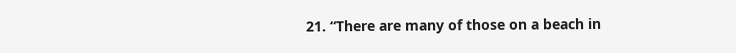21. “There are many of those on a beach in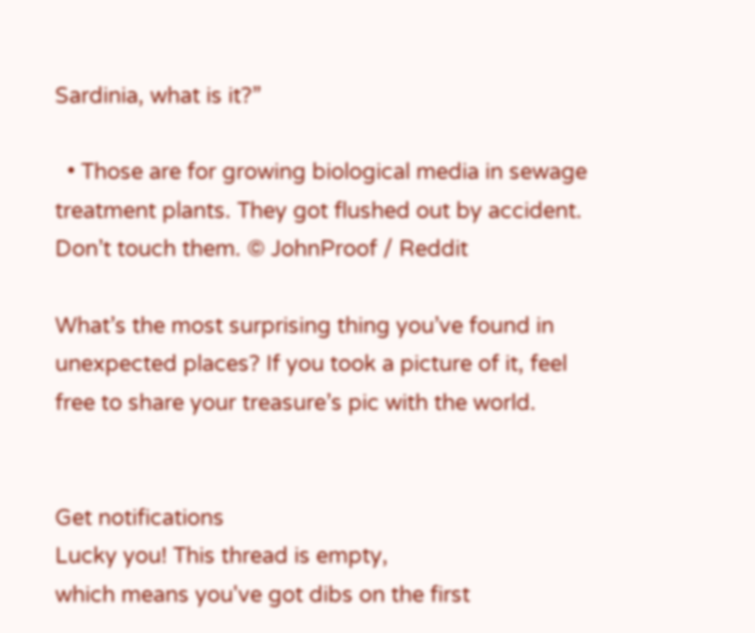Sardinia, what is it?”

  • Those are for growing biological media in sewage treatment plants. They got flushed out by accident. Don’t touch them. © JohnProof / Reddit

What’s the most surprising thing you’ve found in unexpected places? If you took a picture of it, feel free to share your treasure’s pic with the world.


Get notifications
Lucky you! This thread is empty,
which means you've got dibs on the first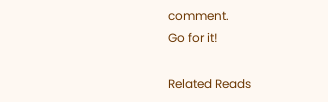comment.
Go for it!

Related Reads